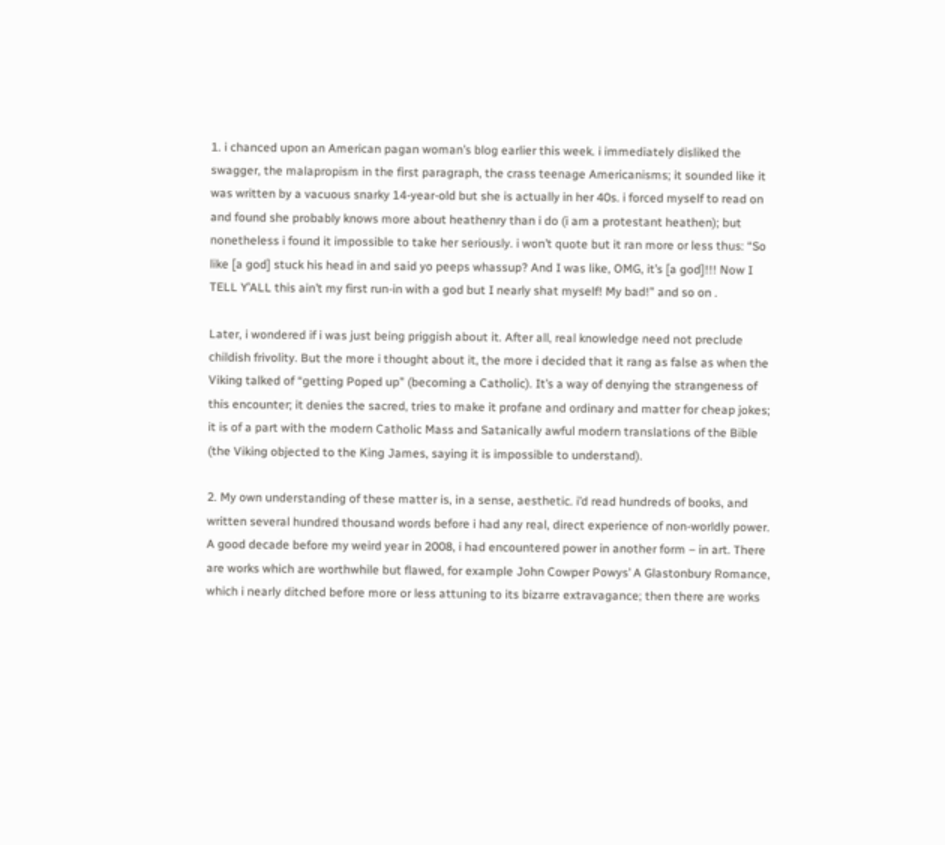1. i chanced upon an American pagan woman’s blog earlier this week. i immediately disliked the swagger, the malapropism in the first paragraph, the crass teenage Americanisms; it sounded like it was written by a vacuous snarky 14-year-old but she is actually in her 40s. i forced myself to read on and found she probably knows more about heathenry than i do (i am a protestant heathen); but nonetheless i found it impossible to take her seriously. i won’t quote but it ran more or less thus: “So like [a god] stuck his head in and said yo peeps whassup? And I was like, OMG, it’s [a god]!!! Now I TELL Y’ALL this ain’t my first run-in with a god but I nearly shat myself! My bad!” and so on .

Later, i wondered if i was just being priggish about it. After all, real knowledge need not preclude childish frivolity. But the more i thought about it, the more i decided that it rang as false as when the Viking talked of “getting Poped up” (becoming a Catholic). It’s a way of denying the strangeness of this encounter; it denies the sacred, tries to make it profane and ordinary and matter for cheap jokes; it is of a part with the modern Catholic Mass and Satanically awful modern translations of the Bible (the Viking objected to the King James, saying it is impossible to understand).

2. My own understanding of these matter is, in a sense, aesthetic. i’d read hundreds of books, and written several hundred thousand words before i had any real, direct experience of non-worldly power. A good decade before my weird year in 2008, i had encountered power in another form – in art. There are works which are worthwhile but flawed, for example John Cowper Powys’ A Glastonbury Romance, which i nearly ditched before more or less attuning to its bizarre extravagance; then there are works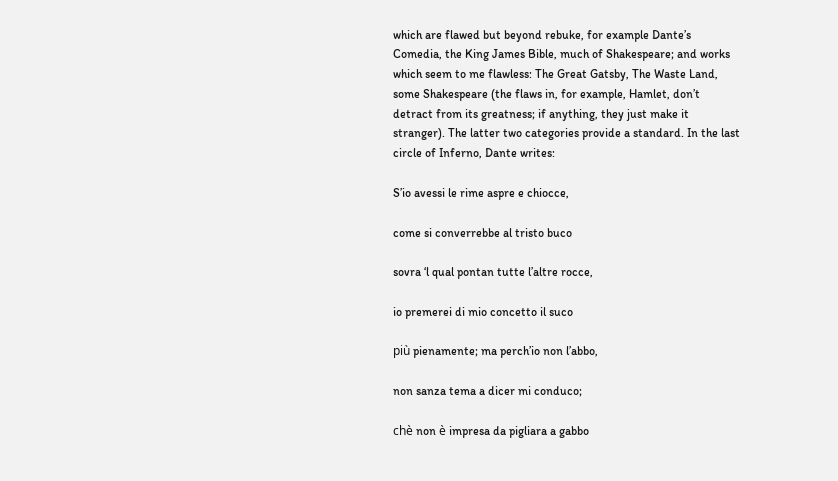which are flawed but beyond rebuke, for example Dante’s Comedia, the King James Bible, much of Shakespeare; and works which seem to me flawless: The Great Gatsby, The Waste Land, some Shakespeare (the flaws in, for example, Hamlet, don’t detract from its greatness; if anything, they just make it stranger). The latter two categories provide a standard. In the last circle of Inferno, Dante writes:

S’io avessi le rime aspre e chiocce,

come si converrebbe al tristo buco

sovra ‘l qual pontan tutte l’altre rocce,

io premerei di mio concetto il suco

più pienamente; ma perch’io non l’abbo,

non sanza tema a dicer mi conduco;

chè non è impresa da pigliara a gabbo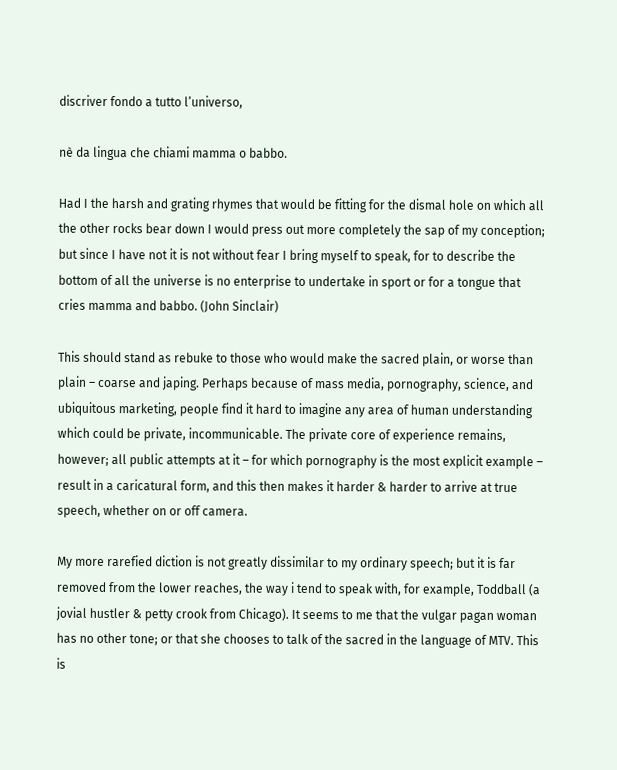discriver fondo a tutto l’universo,

nè da lingua che chiami mamma o babbo.

Had I the harsh and grating rhymes that would be fitting for the dismal hole on which all the other rocks bear down I would press out more completely the sap of my conception; but since I have not it is not without fear I bring myself to speak, for to describe the bottom of all the universe is no enterprise to undertake in sport or for a tongue that cries mamma and babbo. (John Sinclair)

This should stand as rebuke to those who would make the sacred plain, or worse than plain – coarse and japing. Perhaps because of mass media, pornography, science, and ubiquitous marketing, people find it hard to imagine any area of human understanding which could be private, incommunicable. The private core of experience remains, however; all public attempts at it – for which pornography is the most explicit example – result in a caricatural form, and this then makes it harder & harder to arrive at true speech, whether on or off camera.

My more rarefied diction is not greatly dissimilar to my ordinary speech; but it is far removed from the lower reaches, the way i tend to speak with, for example, Toddball (a jovial hustler & petty crook from Chicago). It seems to me that the vulgar pagan woman has no other tone; or that she chooses to talk of the sacred in the language of MTV. This is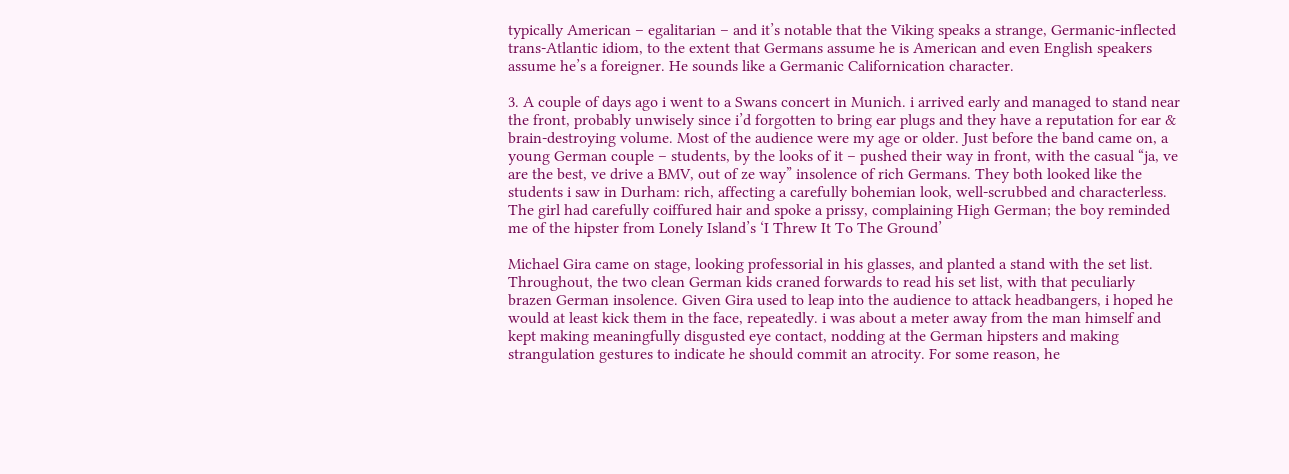typically American – egalitarian – and it’s notable that the Viking speaks a strange, Germanic-inflected trans-Atlantic idiom, to the extent that Germans assume he is American and even English speakers assume he’s a foreigner. He sounds like a Germanic Californication character.

3. A couple of days ago i went to a Swans concert in Munich. i arrived early and managed to stand near the front, probably unwisely since i’d forgotten to bring ear plugs and they have a reputation for ear & brain-destroying volume. Most of the audience were my age or older. Just before the band came on, a young German couple – students, by the looks of it – pushed their way in front, with the casual “ja, ve are the best, ve drive a BMV, out of ze way” insolence of rich Germans. They both looked like the students i saw in Durham: rich, affecting a carefully bohemian look, well-scrubbed and characterless. The girl had carefully coiffured hair and spoke a prissy, complaining High German; the boy reminded me of the hipster from Lonely Island’s ‘I Threw It To The Ground’

Michael Gira came on stage, looking professorial in his glasses, and planted a stand with the set list. Throughout, the two clean German kids craned forwards to read his set list, with that peculiarly brazen German insolence. Given Gira used to leap into the audience to attack headbangers, i hoped he would at least kick them in the face, repeatedly. i was about a meter away from the man himself and kept making meaningfully disgusted eye contact, nodding at the German hipsters and making strangulation gestures to indicate he should commit an atrocity. For some reason, he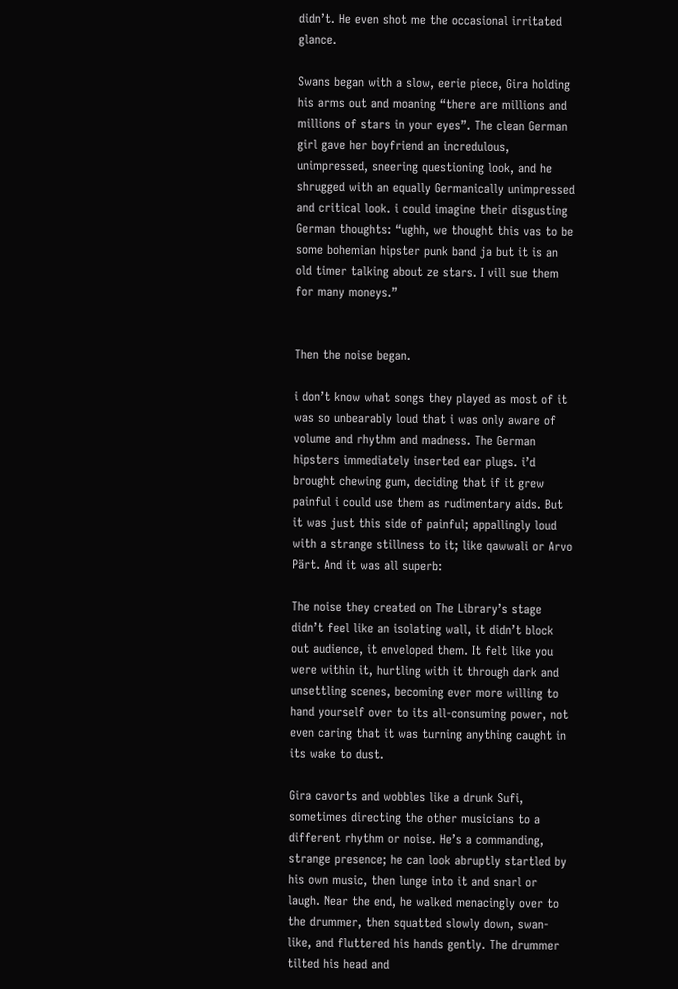didn’t. He even shot me the occasional irritated glance.

Swans began with a slow, eerie piece, Gira holding his arms out and moaning “there are millions and millions of stars in your eyes”. The clean German girl gave her boyfriend an incredulous, unimpressed, sneering questioning look, and he shrugged with an equally Germanically unimpressed and critical look. i could imagine their disgusting German thoughts: “ughh, we thought this vas to be some bohemian hipster punk band ja but it is an old timer talking about ze stars. I vill sue them for many moneys.”


Then the noise began.

i don’t know what songs they played as most of it was so unbearably loud that i was only aware of volume and rhythm and madness. The German hipsters immediately inserted ear plugs. i’d brought chewing gum, deciding that if it grew painful i could use them as rudimentary aids. But it was just this side of painful; appallingly loud with a strange stillness to it; like qawwali or Arvo Pärt. And it was all superb:

The noise they created on The Library’s stage didn’t feel like an isolating wall, it didn’t block out audience, it enveloped them. It felt like you were within it, hurtling with it through dark and unsettling scenes, becoming ever more willing to hand yourself over to its all-consuming power, not even caring that it was turning anything caught in its wake to dust.

Gira cavorts and wobbles like a drunk Sufi, sometimes directing the other musicians to a different rhythm or noise. He’s a commanding, strange presence; he can look abruptly startled by his own music, then lunge into it and snarl or laugh. Near the end, he walked menacingly over to the drummer, then squatted slowly down, swan-like, and fluttered his hands gently. The drummer tilted his head and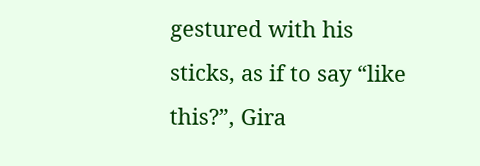gestured with his sticks, as if to say “like this?”, Gira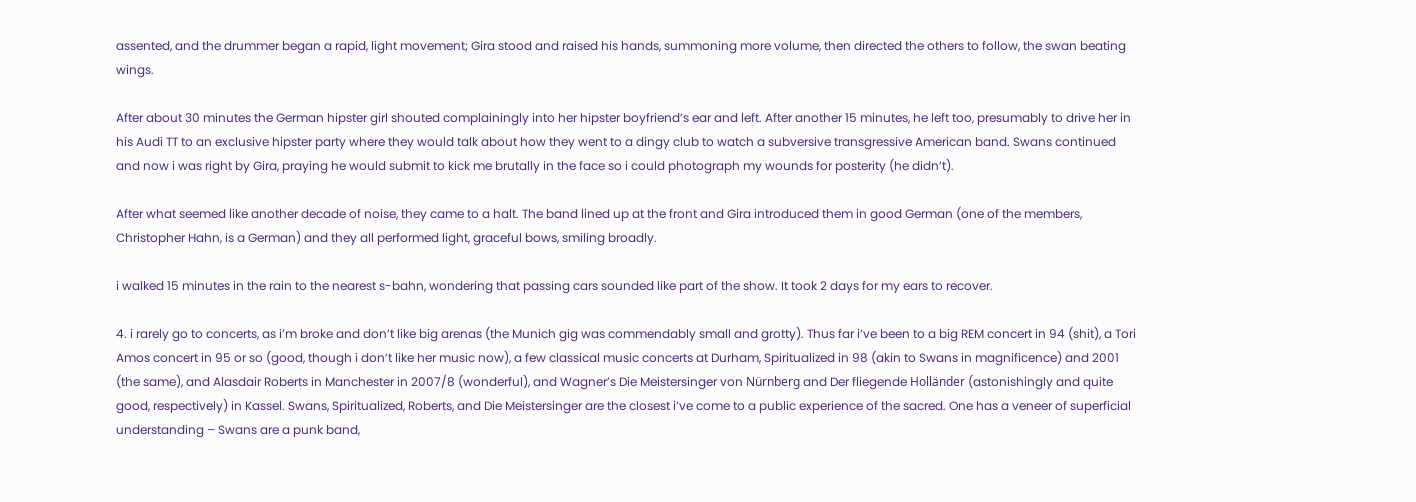assented, and the drummer began a rapid, light movement; Gira stood and raised his hands, summoning more volume, then directed the others to follow, the swan beating wings.

After about 30 minutes the German hipster girl shouted complainingly into her hipster boyfriend’s ear and left. After another 15 minutes, he left too, presumably to drive her in his Audi TT to an exclusive hipster party where they would talk about how they went to a dingy club to watch a subversive transgressive American band. Swans continued and now i was right by Gira, praying he would submit to kick me brutally in the face so i could photograph my wounds for posterity (he didn’t).

After what seemed like another decade of noise, they came to a halt. The band lined up at the front and Gira introduced them in good German (one of the members, Christopher Hahn, is a German) and they all performed light, graceful bows, smiling broadly.

i walked 15 minutes in the rain to the nearest s-bahn, wondering that passing cars sounded like part of the show. It took 2 days for my ears to recover.

4. i rarely go to concerts, as i’m broke and don’t like big arenas (the Munich gig was commendably small and grotty). Thus far i’ve been to a big REM concert in 94 (shit), a Tori Amos concert in 95 or so (good, though i don’t like her music now), a few classical music concerts at Durham, Spiritualized in 98 (akin to Swans in magnificence) and 2001 (the same), and Alasdair Roberts in Manchester in 2007/8 (wonderful), and Wagner’s Die Meistersinger von Nürnberg and Der fliegende Holländer (astonishingly and quite good, respectively) in Kassel. Swans, Spiritualized, Roberts, and Die Meistersinger are the closest i’ve come to a public experience of the sacred. One has a veneer of superficial understanding – Swans are a punk band,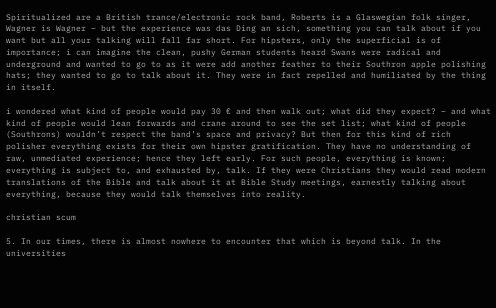Spiritualized are a British trance/electronic rock band, Roberts is a Glaswegian folk singer, Wagner is Wagner – but the experience was das Ding an sich, something you can talk about if you want but all your talking will fall far short. For hipsters, only the superficial is of importance; i can imagine the clean, pushy German students heard Swans were radical and underground and wanted to go to as it were add another feather to their Southron apple polishing hats; they wanted to go to talk about it. They were in fact repelled and humiliated by the thing in itself.

i wondered what kind of people would pay 30 € and then walk out; what did they expect? – and what kind of people would lean forwards and crane around to see the set list; what kind of people (Southrons) wouldn’t respect the band’s space and privacy? But then for this kind of rich polisher everything exists for their own hipster gratification. They have no understanding of raw, unmediated experience; hence they left early. For such people, everything is known; everything is subject to, and exhausted by, talk. If they were Christians they would read modern translations of the Bible and talk about it at Bible Study meetings, earnestly talking about everything, because they would talk themselves into reality.

christian scum

5. In our times, there is almost nowhere to encounter that which is beyond talk. In the universities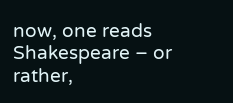now, one reads Shakespeare – or rather,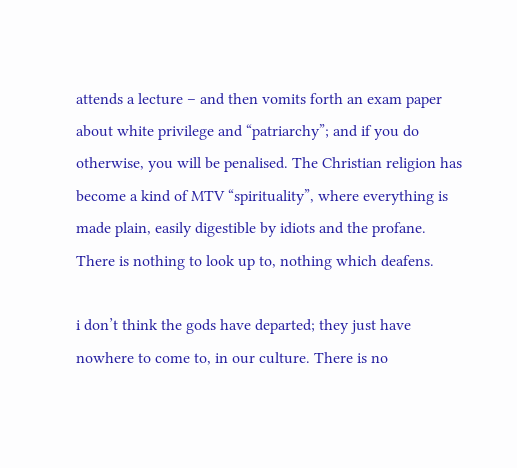attends a lecture – and then vomits forth an exam paper about white privilege and “patriarchy”; and if you do otherwise, you will be penalised. The Christian religion has become a kind of MTV “spirituality”, where everything is made plain, easily digestible by idiots and the profane. There is nothing to look up to, nothing which deafens.

i don’t think the gods have departed; they just have nowhere to come to, in our culture. There is no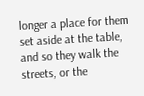longer a place for them set aside at the table, and so they walk the streets, or the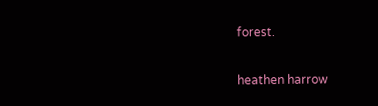forest.

heathen harrow